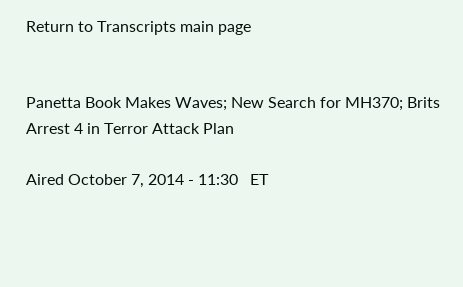Return to Transcripts main page


Panetta Book Makes Waves; New Search for MH370; Brits Arrest 4 in Terror Attack Plan

Aired October 7, 2014 - 11:30   ET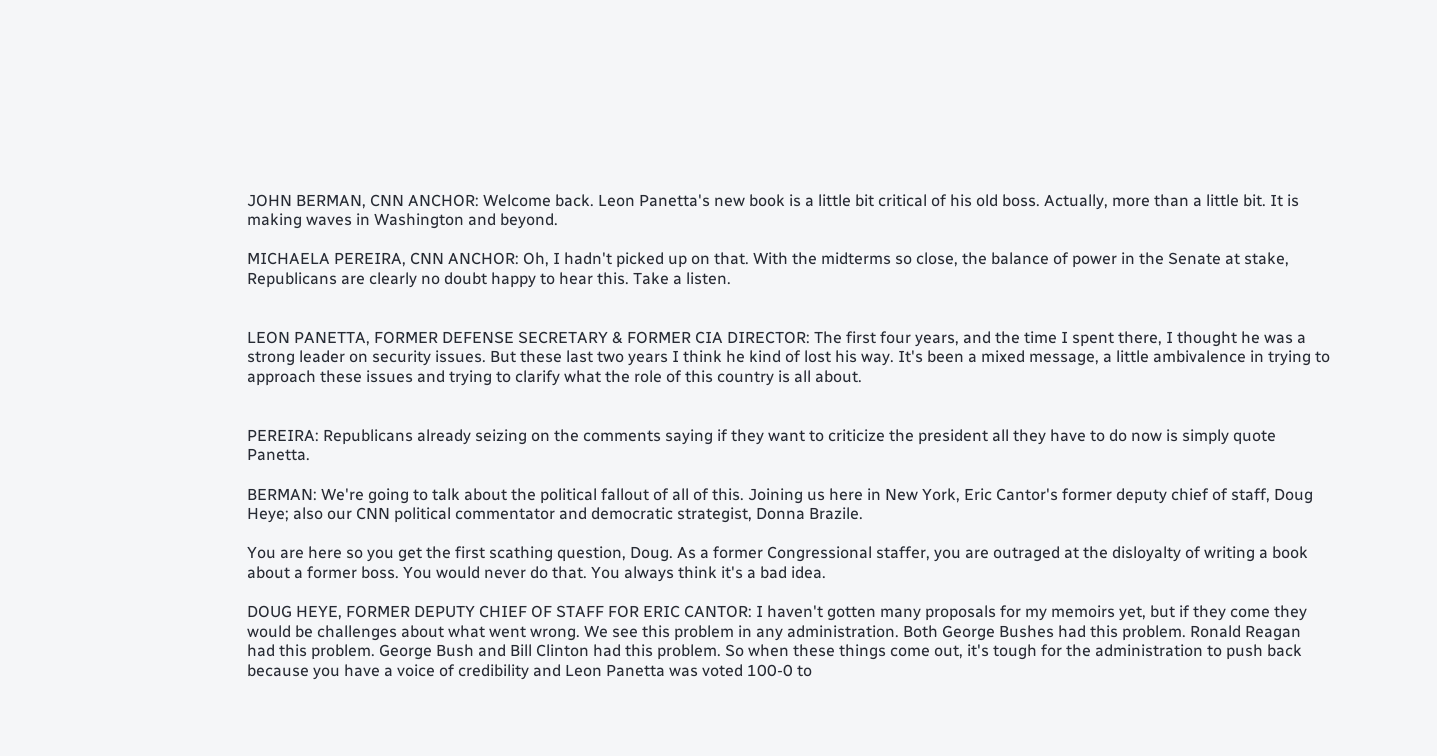JOHN BERMAN, CNN ANCHOR: Welcome back. Leon Panetta's new book is a little bit critical of his old boss. Actually, more than a little bit. It is making waves in Washington and beyond.

MICHAELA PEREIRA, CNN ANCHOR: Oh, I hadn't picked up on that. With the midterms so close, the balance of power in the Senate at stake, Republicans are clearly no doubt happy to hear this. Take a listen.


LEON PANETTA, FORMER DEFENSE SECRETARY & FORMER CIA DIRECTOR: The first four years, and the time I spent there, I thought he was a strong leader on security issues. But these last two years I think he kind of lost his way. It's been a mixed message, a little ambivalence in trying to approach these issues and trying to clarify what the role of this country is all about.


PEREIRA: Republicans already seizing on the comments saying if they want to criticize the president all they have to do now is simply quote Panetta.

BERMAN: We're going to talk about the political fallout of all of this. Joining us here in New York, Eric Cantor's former deputy chief of staff, Doug Heye; also our CNN political commentator and democratic strategist, Donna Brazile.

You are here so you get the first scathing question, Doug. As a former Congressional staffer, you are outraged at the disloyalty of writing a book about a former boss. You would never do that. You always think it's a bad idea.

DOUG HEYE, FORMER DEPUTY CHIEF OF STAFF FOR ERIC CANTOR: I haven't gotten many proposals for my memoirs yet, but if they come they would be challenges about what went wrong. We see this problem in any administration. Both George Bushes had this problem. Ronald Reagan had this problem. George Bush and Bill Clinton had this problem. So when these things come out, it's tough for the administration to push back because you have a voice of credibility and Leon Panetta was voted 100-0 to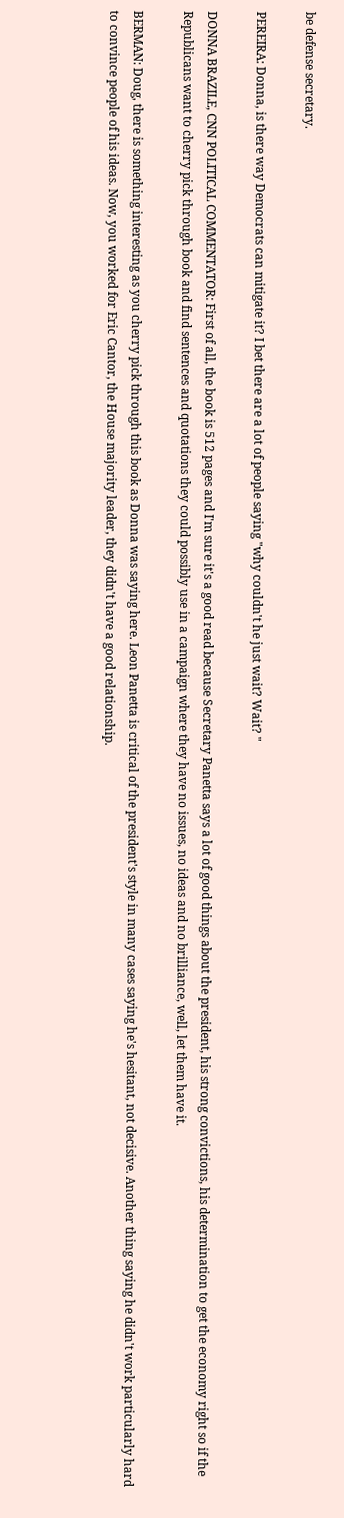be defense secretary.

PEREIRA: Donna, is there way Democrats can mitigate it? I bet there are a lot of people saying "why couldn't he just wait? Wait? "

DONNA BRAZILE, CNN POLITICAL COMMENTATOR: First of all, the book is 512 pages and I'm sure it's a good read because Secretary Panetta says a lot of good things about the president, his strong convictions, his determination to get the economy right so if the Republicans want to cherry pick through book and find sentences and quotations they could possibly use in a campaign where they have no issues, no ideas and no brilliance, well, let them have it.

BERMAN: Doug, there is something interesting as you cherry pick through this book as Donna was saying here. Leon Panetta is critical of the president's style in many cases saying he's hesitant, not decisive. Another thing saying he didn't work particularly hard to convince people of his ideas. Now, you worked for Eric Cantor, the House majority leader, they didn't have a good relationship.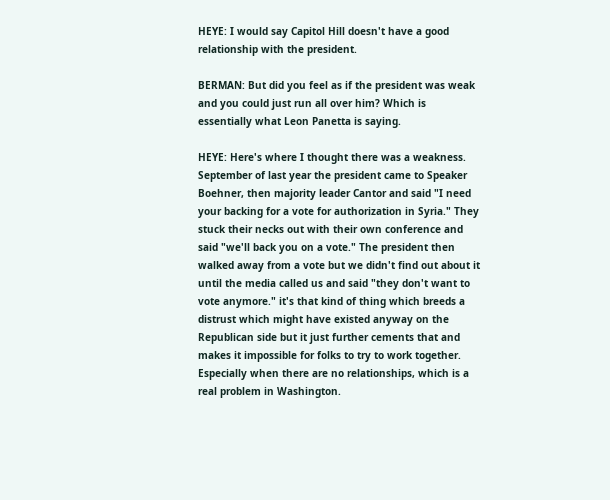HEYE: I would say Capitol Hill doesn't have a good relationship with the president.

BERMAN: But did you feel as if the president was weak and you could just run all over him? Which is essentially what Leon Panetta is saying.

HEYE: Here's where I thought there was a weakness. September of last year the president came to Speaker Boehner, then majority leader Cantor and said "I need your backing for a vote for authorization in Syria." They stuck their necks out with their own conference and said "we'll back you on a vote." The president then walked away from a vote but we didn't find out about it until the media called us and said "they don't want to vote anymore." it's that kind of thing which breeds a distrust which might have existed anyway on the Republican side but it just further cements that and makes it impossible for folks to try to work together. Especially when there are no relationships, which is a real problem in Washington.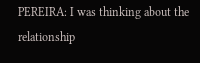PEREIRA: I was thinking about the relationship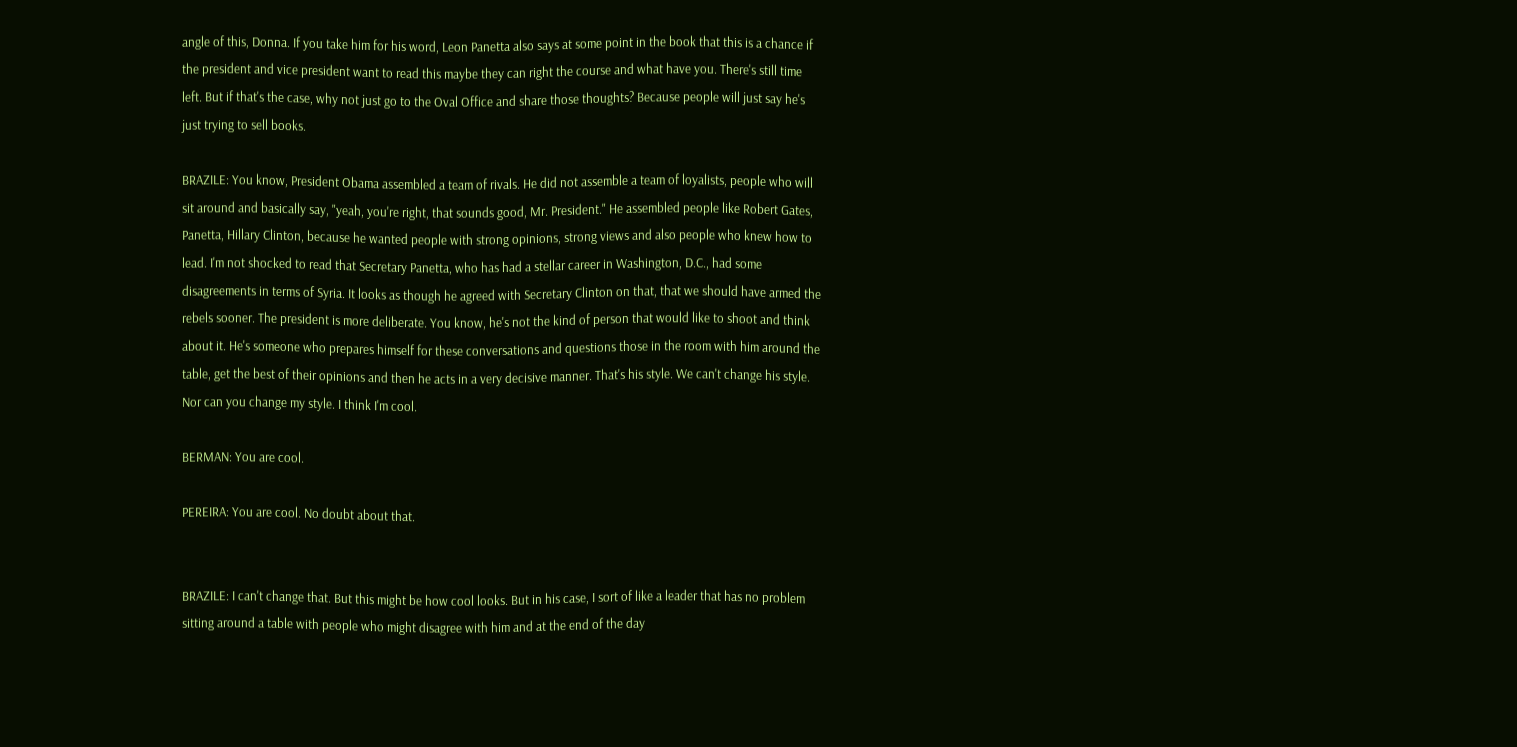angle of this, Donna. If you take him for his word, Leon Panetta also says at some point in the book that this is a chance if the president and vice president want to read this maybe they can right the course and what have you. There's still time left. But if that's the case, why not just go to the Oval Office and share those thoughts? Because people will just say he's just trying to sell books.

BRAZILE: You know, President Obama assembled a team of rivals. He did not assemble a team of loyalists, people who will sit around and basically say, "yeah, you're right, that sounds good, Mr. President." He assembled people like Robert Gates, Panetta, Hillary Clinton, because he wanted people with strong opinions, strong views and also people who knew how to lead. I'm not shocked to read that Secretary Panetta, who has had a stellar career in Washington, D.C., had some disagreements in terms of Syria. It looks as though he agreed with Secretary Clinton on that, that we should have armed the rebels sooner. The president is more deliberate. You know, he's not the kind of person that would like to shoot and think about it. He's someone who prepares himself for these conversations and questions those in the room with him around the table, get the best of their opinions and then he acts in a very decisive manner. That's his style. We can't change his style. Nor can you change my style. I think I'm cool.

BERMAN: You are cool.

PEREIRA: You are cool. No doubt about that.


BRAZILE: I can't change that. But this might be how cool looks. But in his case, I sort of like a leader that has no problem sitting around a table with people who might disagree with him and at the end of the day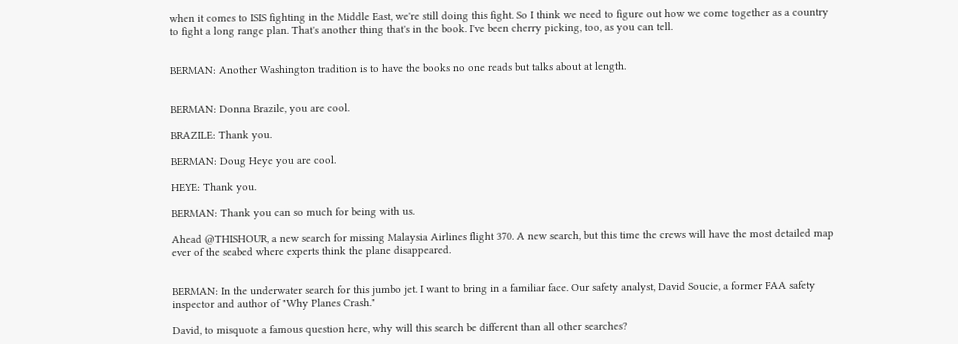when it comes to ISIS fighting in the Middle East, we're still doing this fight. So I think we need to figure out how we come together as a country to fight a long range plan. That's another thing that's in the book. I've been cherry picking, too, as you can tell.


BERMAN: Another Washington tradition is to have the books no one reads but talks about at length.


BERMAN: Donna Brazile, you are cool.

BRAZILE: Thank you.

BERMAN: Doug Heye you are cool.

HEYE: Thank you.

BERMAN: Thank you can so much for being with us.

Ahead @THISHOUR, a new search for missing Malaysia Airlines flight 370. A new search, but this time the crews will have the most detailed map ever of the seabed where experts think the plane disappeared.


BERMAN: In the underwater search for this jumbo jet. I want to bring in a familiar face. Our safety analyst, David Soucie, a former FAA safety inspector and author of "Why Planes Crash."

David, to misquote a famous question here, why will this search be different than all other searches?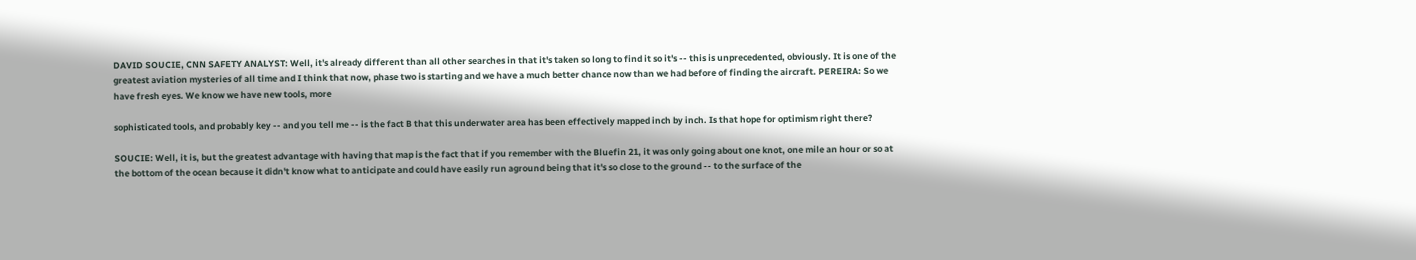DAVID SOUCIE, CNN SAFETY ANALYST: Well, it's already different than all other searches in that it's taken so long to find it so it's -- this is unprecedented, obviously. It is one of the greatest aviation mysteries of all time and I think that now, phase two is starting and we have a much better chance now than we had before of finding the aircraft. PEREIRA: So we have fresh eyes. We know we have new tools, more

sophisticated tools, and probably key -- and you tell me -- is the fact B that this underwater area has been effectively mapped inch by inch. Is that hope for optimism right there?

SOUCIE: Well, it is, but the greatest advantage with having that map is the fact that if you remember with the Bluefin 21, it was only going about one knot, one mile an hour or so at the bottom of the ocean because it didn't know what to anticipate and could have easily run aground being that it's so close to the ground -- to the surface of the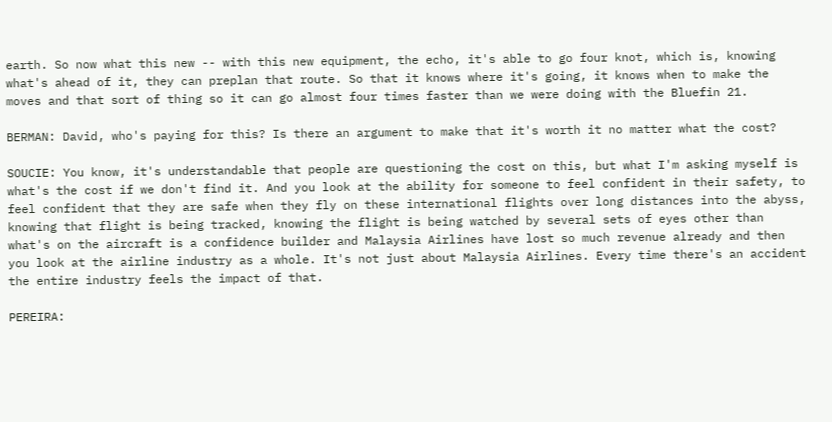earth. So now what this new -- with this new equipment, the echo, it's able to go four knot, which is, knowing what's ahead of it, they can preplan that route. So that it knows where it's going, it knows when to make the moves and that sort of thing so it can go almost four times faster than we were doing with the Bluefin 21.

BERMAN: David, who's paying for this? Is there an argument to make that it's worth it no matter what the cost?

SOUCIE: You know, it's understandable that people are questioning the cost on this, but what I'm asking myself is what's the cost if we don't find it. And you look at the ability for someone to feel confident in their safety, to feel confident that they are safe when they fly on these international flights over long distances into the abyss, knowing that flight is being tracked, knowing the flight is being watched by several sets of eyes other than what's on the aircraft is a confidence builder and Malaysia Airlines have lost so much revenue already and then you look at the airline industry as a whole. It's not just about Malaysia Airlines. Every time there's an accident the entire industry feels the impact of that.

PEREIRA: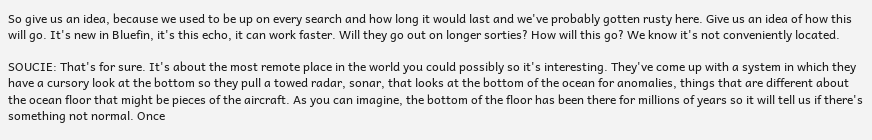So give us an idea, because we used to be up on every search and how long it would last and we've probably gotten rusty here. Give us an idea of how this will go. It's new in Bluefin, it's this echo, it can work faster. Will they go out on longer sorties? How will this go? We know it's not conveniently located.

SOUCIE: That's for sure. It's about the most remote place in the world you could possibly so it's interesting. They've come up with a system in which they have a cursory look at the bottom so they pull a towed radar, sonar, that looks at the bottom of the ocean for anomalies, things that are different about the ocean floor that might be pieces of the aircraft. As you can imagine, the bottom of the floor has been there for millions of years so it will tell us if there's something not normal. Once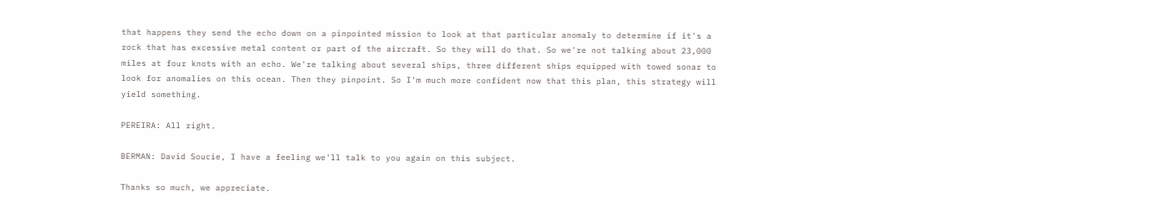that happens they send the echo down on a pinpointed mission to look at that particular anomaly to determine if it's a rock that has excessive metal content or part of the aircraft. So they will do that. So we're not talking about 23,000 miles at four knots with an echo. We're talking about several ships, three different ships equipped with towed sonar to look for anomalies on this ocean. Then they pinpoint. So I'm much more confident now that this plan, this strategy will yield something.

PEREIRA: All right.

BERMAN: David Soucie, I have a feeling we'll talk to you again on this subject.

Thanks so much, we appreciate.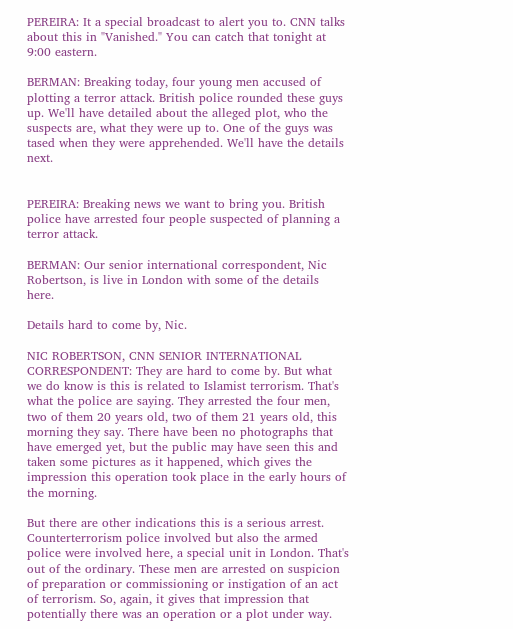PEREIRA: It a special broadcast to alert you to. CNN talks about this in "Vanished." You can catch that tonight at 9:00 eastern.

BERMAN: Breaking today, four young men accused of plotting a terror attack. British police rounded these guys up. We'll have detailed about the alleged plot, who the suspects are, what they were up to. One of the guys was tased when they were apprehended. We'll have the details next.


PEREIRA: Breaking news we want to bring you. British police have arrested four people suspected of planning a terror attack.

BERMAN: Our senior international correspondent, Nic Robertson, is live in London with some of the details here.

Details hard to come by, Nic.

NIC ROBERTSON, CNN SENIOR INTERNATIONAL CORRESPONDENT: They are hard to come by. But what we do know is this is related to Islamist terrorism. That's what the police are saying. They arrested the four men, two of them 20 years old, two of them 21 years old, this morning they say. There have been no photographs that have emerged yet, but the public may have seen this and taken some pictures as it happened, which gives the impression this operation took place in the early hours of the morning.

But there are other indications this is a serious arrest. Counterterrorism police involved but also the armed police were involved here, a special unit in London. That's out of the ordinary. These men are arrested on suspicion of preparation or commissioning or instigation of an act of terrorism. So, again, it gives that impression that potentially there was an operation or a plot under way.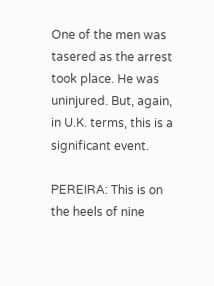One of the men was tasered as the arrest took place. He was uninjured. But, again, in U.K. terms, this is a significant event.

PEREIRA: This is on the heels of nine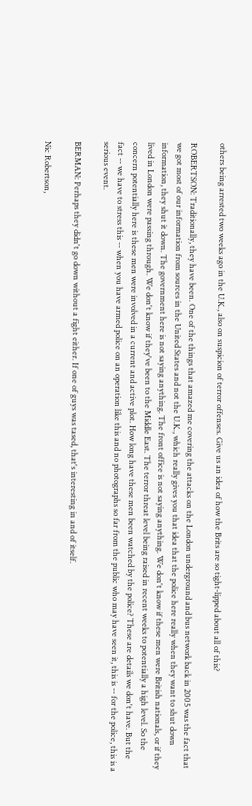others being arrested two weeks ago in the U.K., also on suspicion of terror offenses. Give us an idea of how the Brits are so tight-lipped about all of this?

ROBERTSON: Traditionally, they have been. One of the things that amazed me covering the attacks on the London underground and bus network back in 2005 was the fact that we got most of our information from sources in the United States and not the U.K., which really gives you that idea that the police here really when they want to shut down information, they shut it down. The government here is not saying anything. The front office is not saying anything. We don't know if these men were British nationals, or if they lived in London were passing through. We don't know if they've been to the Middle East. The terror threat level being raised in recent weeks to potentially a high level. So the concern potentially here is these men were involved in a current and active plot. How long have these men been watched by the police? These are details we don't have. But the fact -- we have to stress this -- when you have armed police on an operation like this and no photographs so far from the public who may have seen it, this is -- for the police, this is a serious event.

BERMAN: Perhaps they didn't go down without a fight either. If one of guys was tased, that's interesting in and of itself.

Nic Robertson,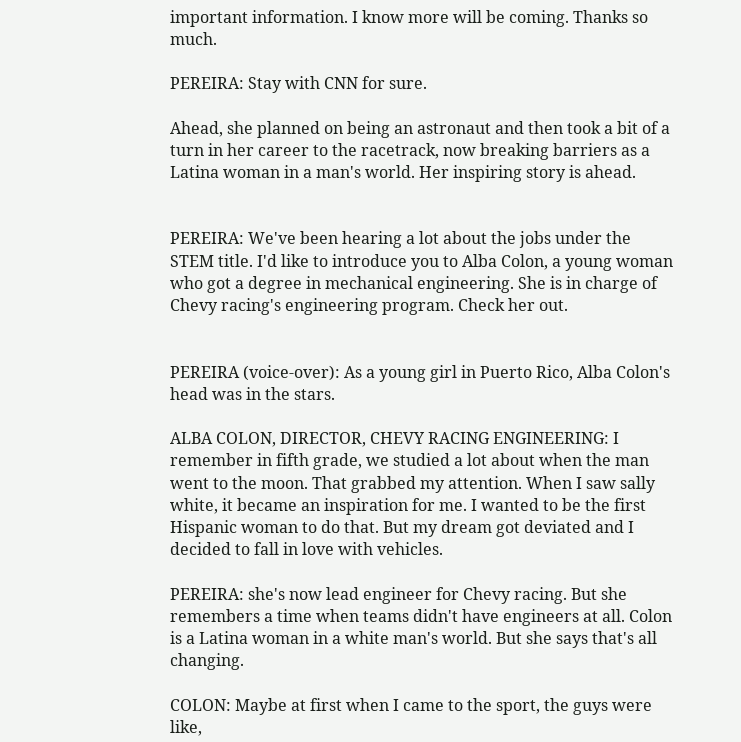important information. I know more will be coming. Thanks so much.

PEREIRA: Stay with CNN for sure.

Ahead, she planned on being an astronaut and then took a bit of a turn in her career to the racetrack, now breaking barriers as a Latina woman in a man's world. Her inspiring story is ahead.


PEREIRA: We've been hearing a lot about the jobs under the STEM title. I'd like to introduce you to Alba Colon, a young woman who got a degree in mechanical engineering. She is in charge of Chevy racing's engineering program. Check her out.


PEREIRA (voice-over): As a young girl in Puerto Rico, Alba Colon's head was in the stars.

ALBA COLON, DIRECTOR, CHEVY RACING ENGINEERING: I remember in fifth grade, we studied a lot about when the man went to the moon. That grabbed my attention. When I saw sally white, it became an inspiration for me. I wanted to be the first Hispanic woman to do that. But my dream got deviated and I decided to fall in love with vehicles.

PEREIRA: she's now lead engineer for Chevy racing. But she remembers a time when teams didn't have engineers at all. Colon is a Latina woman in a white man's world. But she says that's all changing.

COLON: Maybe at first when I came to the sport, the guys were like,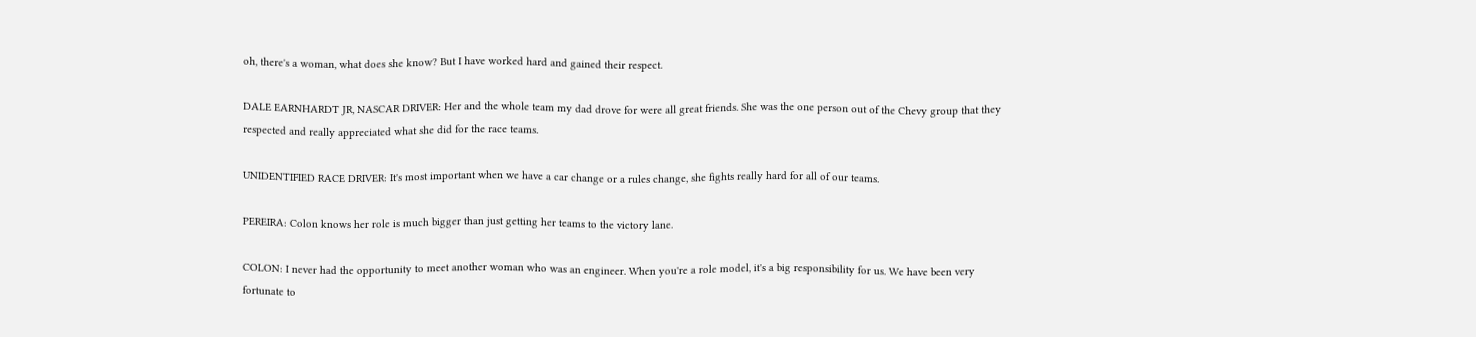oh, there's a woman, what does she know? But I have worked hard and gained their respect.

DALE EARNHARDT JR, NASCAR DRIVER: Her and the whole team my dad drove for were all great friends. She was the one person out of the Chevy group that they respected and really appreciated what she did for the race teams.

UNIDENTIFIED RACE DRIVER: It's most important when we have a car change or a rules change, she fights really hard for all of our teams.

PEREIRA: Colon knows her role is much bigger than just getting her teams to the victory lane.

COLON: I never had the opportunity to meet another woman who was an engineer. When you're a role model, it's a big responsibility for us. We have been very fortunate to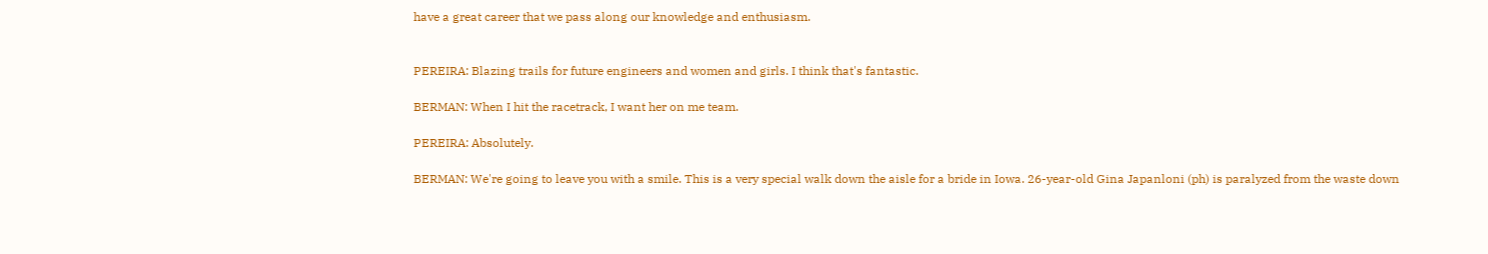have a great career that we pass along our knowledge and enthusiasm.


PEREIRA: Blazing trails for future engineers and women and girls. I think that's fantastic.

BERMAN: When I hit the racetrack, I want her on me team.

PEREIRA: Absolutely.

BERMAN: We're going to leave you with a smile. This is a very special walk down the aisle for a bride in Iowa. 26-year-old Gina Japanloni (ph) is paralyzed from the waste down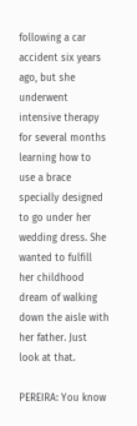following a car accident six years ago, but she underwent intensive therapy for several months learning how to use a brace specially designed to go under her wedding dress. She wanted to fulfill her childhood dream of walking down the aisle with her father. Just look at that.

PEREIRA: You know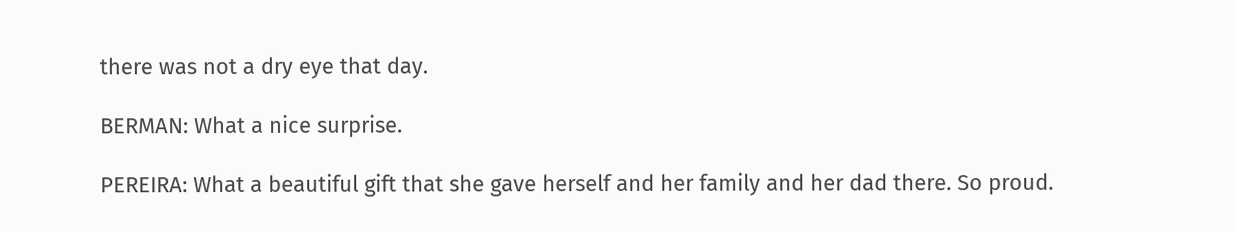there was not a dry eye that day.

BERMAN: What a nice surprise.

PEREIRA: What a beautiful gift that she gave herself and her family and her dad there. So proud.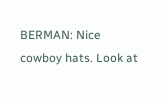BERMAN: Nice cowboy hats. Look at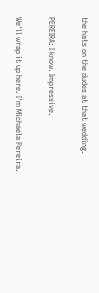the hats on the dudes at that wedding.

PEREIRA: I know. Impressive.

We'll wrap it up here. I'm Michaela Pereira.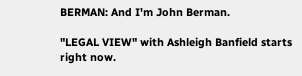BERMAN: And I'm John Berman.

"LEGAL VIEW" with Ashleigh Banfield starts right now.